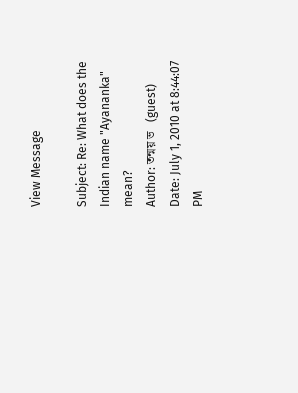View Message

Subject: Re: What does the Indian name "Ayananka" mean?
Author: তন্ময় ভ   (guest)
Date: July 1, 2010 at 8:44:07 PM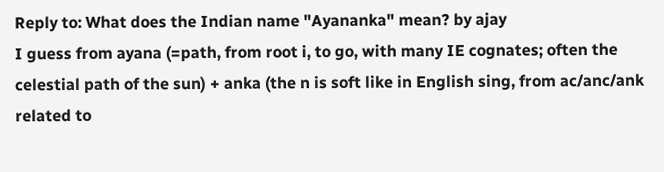Reply to: What does the Indian name "Ayananka" mean? by ajay
I guess from ayana (=path, from root i, to go, with many IE cognates; often the celestial path of the sun) + anka (the n is soft like in English sing, from ac/anc/ank related to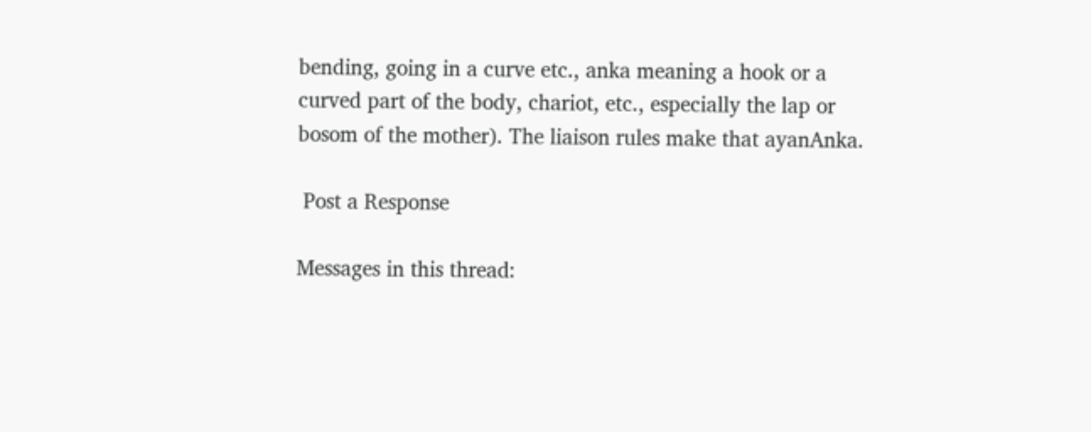bending, going in a curve etc., anka meaning a hook or a curved part of the body, chariot, etc., especially the lap or bosom of the mother). The liaison rules make that ayanAnka.

 Post a Response

Messages in this thread: